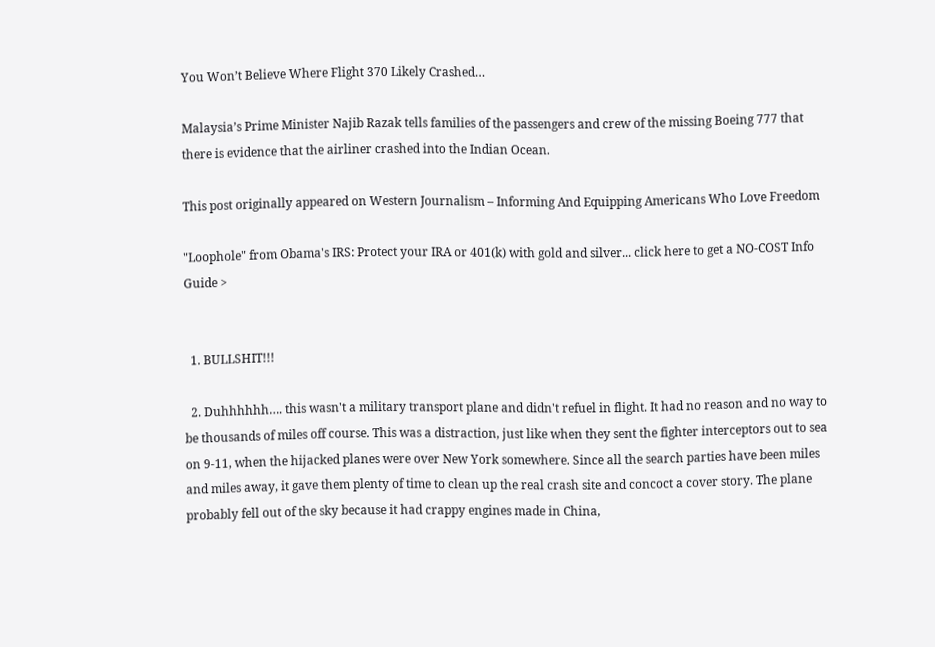You Won’t Believe Where Flight 370 Likely Crashed…

Malaysia’s Prime Minister Najib Razak tells families of the passengers and crew of the missing Boeing 777 that there is evidence that the airliner crashed into the Indian Ocean.

This post originally appeared on Western Journalism – Informing And Equipping Americans Who Love Freedom

"Loophole" from Obama's IRS: Protect your IRA or 401(k) with gold and silver... click here to get a NO-COST Info Guide >


  1. BULLSHIT!!!

  2. Duhhhhhh…. this wasn't a military transport plane and didn't refuel in flight. It had no reason and no way to be thousands of miles off course. This was a distraction, just like when they sent the fighter interceptors out to sea on 9-11, when the hijacked planes were over New York somewhere. Since all the search parties have been miles and miles away, it gave them plenty of time to clean up the real crash site and concoct a cover story. The plane probably fell out of the sky because it had crappy engines made in China,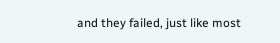and they failed, just like most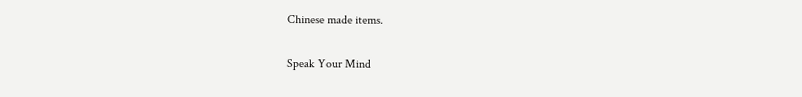Chinese made items.

Speak Your Mind